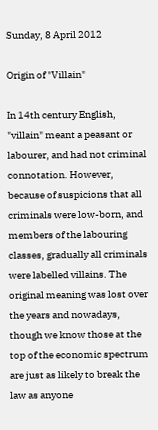Sunday, 8 April 2012

Origin of "Villain"

In 14th century English, "villain" meant a peasant or labourer, and had not criminal connotation. However, because of suspicions that all criminals were low-born, and members of the labouring classes, gradually all criminals were labelled villains. The original meaning was lost over the years and nowadays, though we know those at the top of the economic spectrum are just as likely to break the law as anyone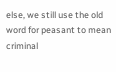else, we still use the old word for peasant to mean criminal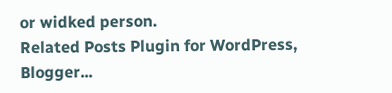or widked person.
Related Posts Plugin for WordPress, Blogger...